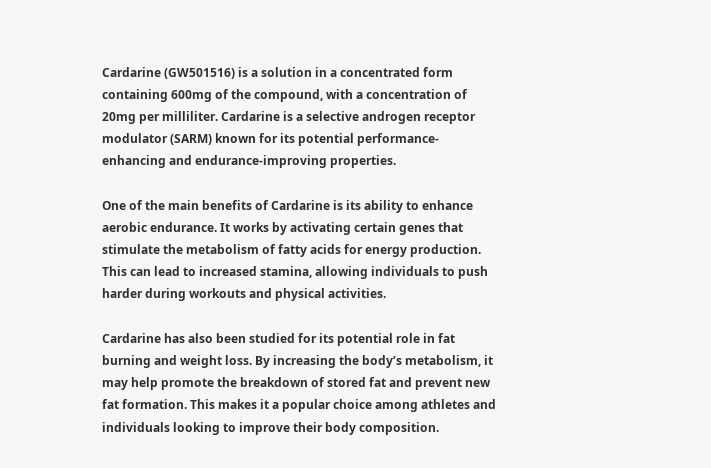Cardarine (GW501516) is a solution in a concentrated form containing 600mg of the compound, with a concentration of 20mg per milliliter. Cardarine is a selective androgen receptor modulator (SARM) known for its potential performance-enhancing and endurance-improving properties.

One of the main benefits of Cardarine is its ability to enhance aerobic endurance. It works by activating certain genes that stimulate the metabolism of fatty acids for energy production. This can lead to increased stamina, allowing individuals to push harder during workouts and physical activities.

Cardarine has also been studied for its potential role in fat burning and weight loss. By increasing the body’s metabolism, it may help promote the breakdown of stored fat and prevent new fat formation. This makes it a popular choice among athletes and individuals looking to improve their body composition.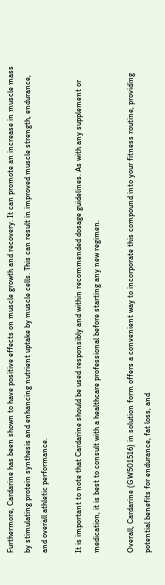Furthermore, Cardarine has been shown to have positive effects on muscle growth and recovery. It can promote an increase in muscle mass by stimulating protein synthesis and enhancing nutrient uptake by muscle cells. This can result in improved muscle strength, endurance, and overall athletic performance.

It is important to note that Cardarine should be used responsibly and within recommended dosage guidelines. As with any supplement or medication, it is best to consult with a healthcare professional before starting any new regimen.

Overall, Cardarine (GW501516) in solution form offers a convenient way to incorporate this compound into your fitness routine, providing potential benefits for endurance, fat loss, and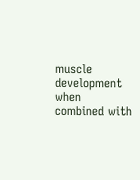muscle development when combined with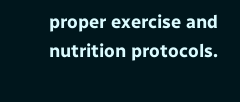proper exercise and nutrition protocols.